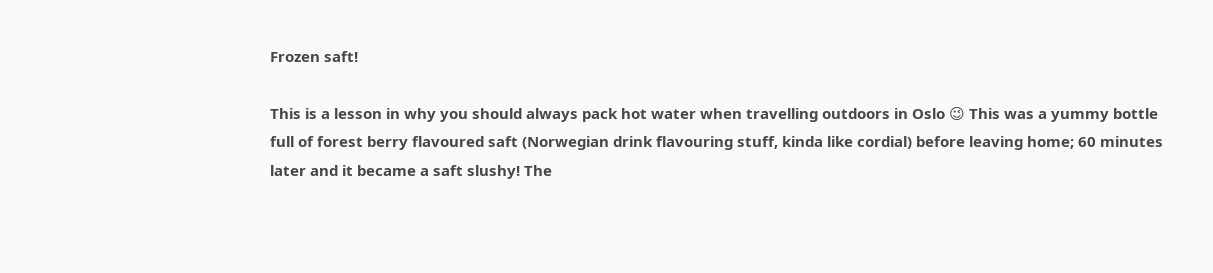Frozen saft!

This is a lesson in why you should always pack hot water when travelling outdoors in Oslo 😉 This was a yummy bottle full of forest berry flavoured saft (Norwegian drink flavouring stuff, kinda like cordial) before leaving home; 60 minutes later and it became a saft slushy! The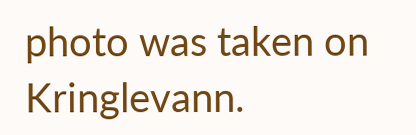photo was taken on Kringlevann.